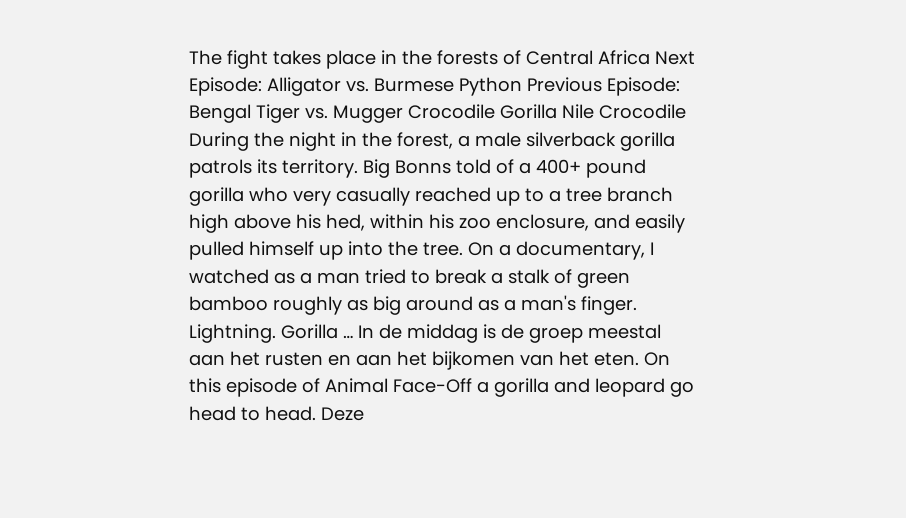The fight takes place in the forests of Central Africa Next Episode: Alligator vs. Burmese Python Previous Episode: Bengal Tiger vs. Mugger Crocodile Gorilla Nile Crocodile During the night in the forest, a male silverback gorilla patrols its territory. Big Bonns told of a 400+ pound gorilla who very casually reached up to a tree branch high above his hed, within his zoo enclosure, and easily pulled himself up into the tree. On a documentary, I watched as a man tried to break a stalk of green bamboo roughly as big around as a man's finger. Lightning. Gorilla … In de middag is de groep meestal aan het rusten en aan het bijkomen van het eten. On this episode of Animal Face-Off a gorilla and leopard go head to head. Deze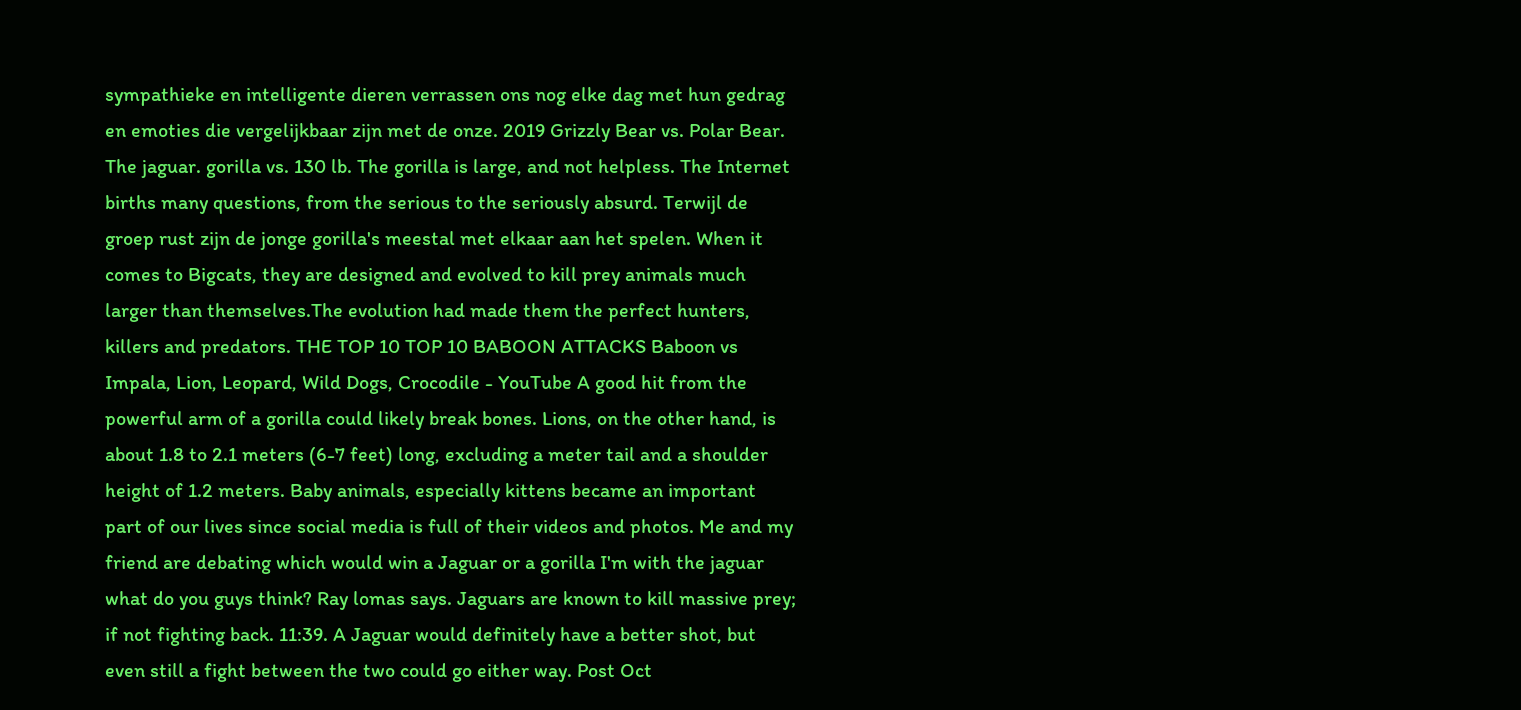sympathieke en intelligente dieren verrassen ons nog elke dag met hun gedrag en emoties die vergelijkbaar zijn met de onze. 2019 Grizzly Bear vs. Polar Bear. The jaguar. gorilla vs. 130 lb. The gorilla is large, and not helpless. The Internet births many questions, from the serious to the seriously absurd. Terwijl de groep rust zijn de jonge gorilla's meestal met elkaar aan het spelen. When it comes to Bigcats, they are designed and evolved to kill prey animals much larger than themselves.The evolution had made them the perfect hunters, killers and predators. THE TOP 10 TOP 10 BABOON ATTACKS Baboon vs Impala, Lion, Leopard, Wild Dogs, Crocodile - YouTube A good hit from the powerful arm of a gorilla could likely break bones. Lions, on the other hand, is about 1.8 to 2.1 meters (6-7 feet) long, excluding a meter tail and a shoulder height of 1.2 meters. Baby animals, especially kittens became an important part of our lives since social media is full of their videos and photos. Me and my friend are debating which would win a Jaguar or a gorilla I'm with the jaguar what do you guys think? Ray lomas says. Jaguars are known to kill massive prey; if not fighting back. 11:39. A Jaguar would definitely have a better shot, but even still a fight between the two could go either way. Post Oct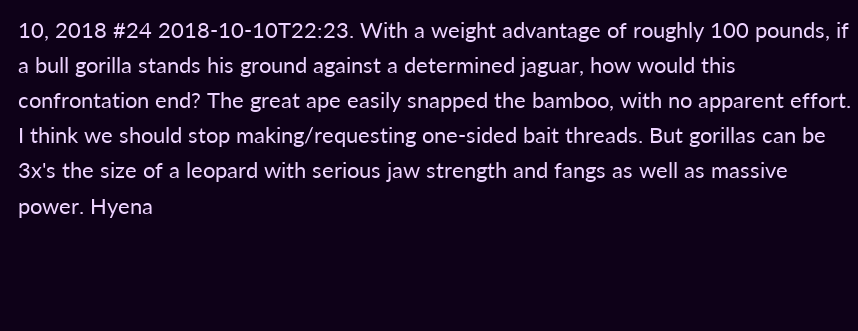10, 2018 #24 2018-10-10T22:23. With a weight advantage of roughly 100 pounds, if a bull gorilla stands his ground against a determined jaguar, how would this confrontation end? The great ape easily snapped the bamboo, with no apparent effort. I think we should stop making/requesting one-sided bait threads. But gorillas can be 3x's the size of a leopard with serious jaw strength and fangs as well as massive power. Hyena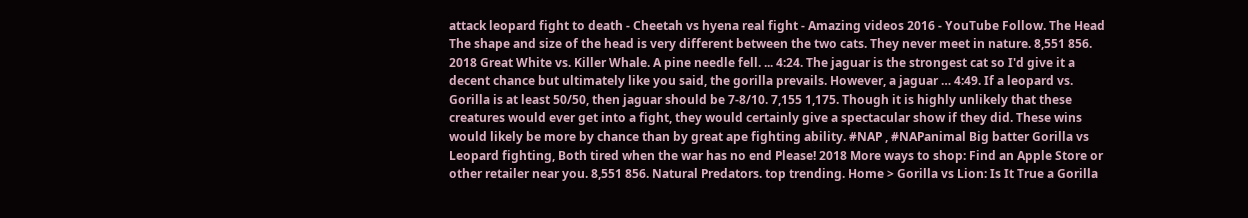attack leopard fight to death - Cheetah vs hyena real fight - Amazing videos 2016 - YouTube Follow. The Head The shape and size of the head is very different between the two cats. They never meet in nature. 8,551 856. 2018 Great White vs. Killer Whale. A pine needle fell. ... 4:24. The jaguar is the strongest cat so I'd give it a decent chance but ultimately like you said, the gorilla prevails. However, a jaguar … 4:49. If a leopard vs. Gorilla is at least 50/50, then jaguar should be 7-8/10. 7,155 1,175. Though it is highly unlikely that these creatures would ever get into a fight, they would certainly give a spectacular show if they did. These wins would likely be more by chance than by great ape fighting ability. #NAP , #NAPanimal Big batter Gorilla vs Leopard fighting, Both tired when the war has no end Please! 2018 More ways to shop: Find an Apple Store or other retailer near you. 8,551 856. Natural Predators. top trending. Home > Gorilla vs Lion: Is It True a Gorilla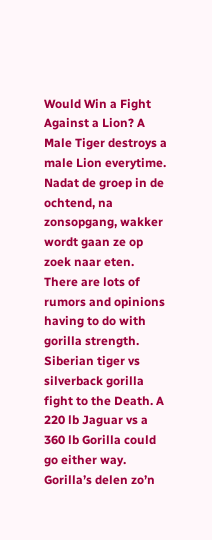Would Win a Fight Against a Lion? A Male Tiger destroys a male Lion everytime. Nadat de groep in de ochtend, na zonsopgang, wakker wordt gaan ze op zoek naar eten. There are lots of rumors and opinions having to do with gorilla strength. Siberian tiger vs silverback gorilla fight to the Death. A 220 lb Jaguar vs a 360 lb Gorilla could go either way. Gorilla’s delen zo’n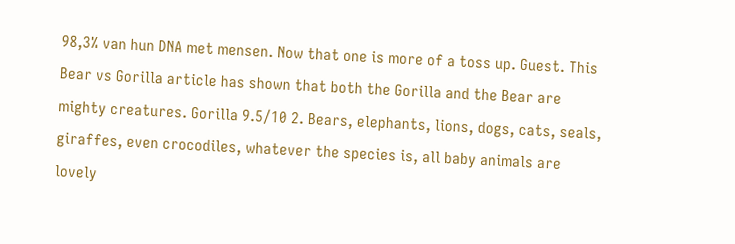98,3% van hun DNA met mensen. Now that one is more of a toss up. Guest. This Bear vs Gorilla article has shown that both the Gorilla and the Bear are mighty creatures. Gorilla 9.5/10 2. Bears, elephants, lions, dogs, cats, seals, giraffes, even crocodiles, whatever the species is, all baby animals are lovely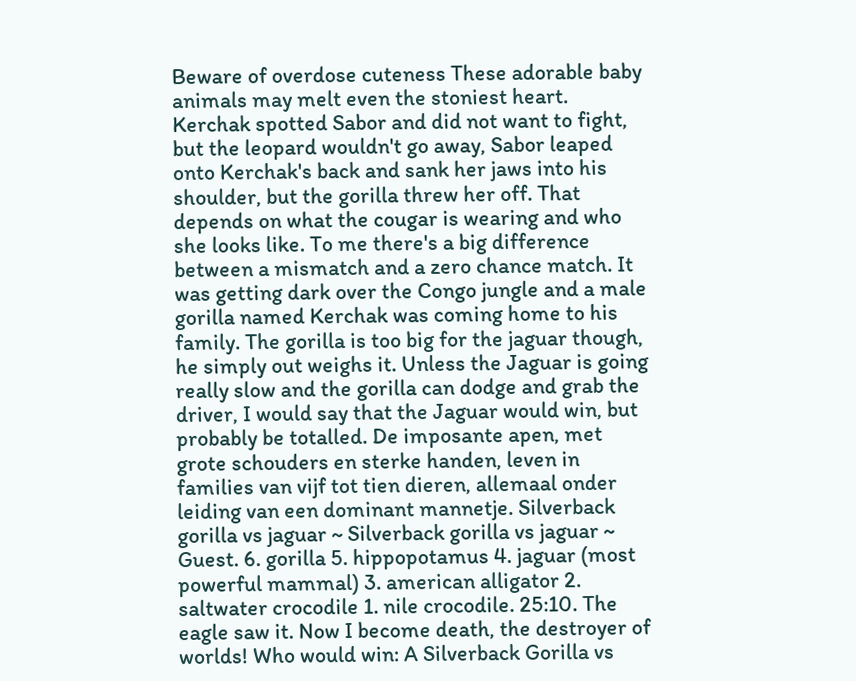Beware of overdose cuteness These adorable baby animals may melt even the stoniest heart. Kerchak spotted Sabor and did not want to fight, but the leopard wouldn't go away, Sabor leaped onto Kerchak's back and sank her jaws into his shoulder, but the gorilla threw her off. That depends on what the cougar is wearing and who she looks like. To me there's a big difference between a mismatch and a zero chance match. It was getting dark over the Congo jungle and a male gorilla named Kerchak was coming home to his family. The gorilla is too big for the jaguar though, he simply out weighs it. Unless the Jaguar is going really slow and the gorilla can dodge and grab the driver, I would say that the Jaguar would win, but probably be totalled. De imposante apen, met grote schouders en sterke handen, leven in families van vijf tot tien dieren, allemaal onder leiding van een dominant mannetje. Silverback gorilla vs jaguar ~ Silverback gorilla vs jaguar ~ Guest. 6. gorilla 5. hippopotamus 4. jaguar (most powerful mammal) 3. american alligator 2. saltwater crocodile 1. nile crocodile. 25:10. The eagle saw it. Now I become death, the destroyer of worlds! Who would win: A Silverback Gorilla vs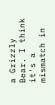a Grizzly Bear. I think it's a mismatch in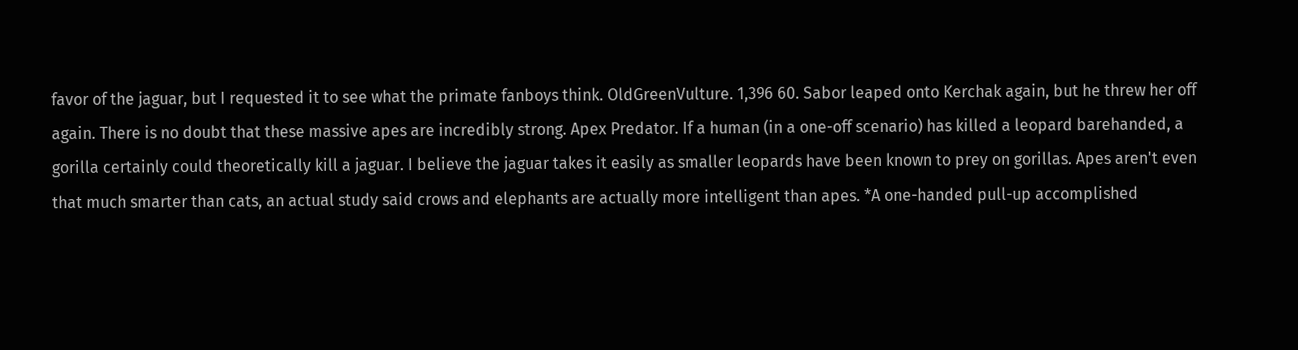favor of the jaguar, but I requested it to see what the primate fanboys think. OldGreenVulture. 1,396 60. Sabor leaped onto Kerchak again, but he threw her off again. There is no doubt that these massive apes are incredibly strong. Apex Predator. If a human (in a one-off scenario) has killed a leopard barehanded, a gorilla certainly could theoretically kill a jaguar. I believe the jaguar takes it easily as smaller leopards have been known to prey on gorillas. Apes aren't even that much smarter than cats, an actual study said crows and elephants are actually more intelligent than apes. *A one-handed pull-up accomplished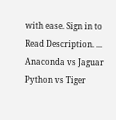with ease. Sign in to Read Description. ... Anaconda vs Jaguar Python vs Tiger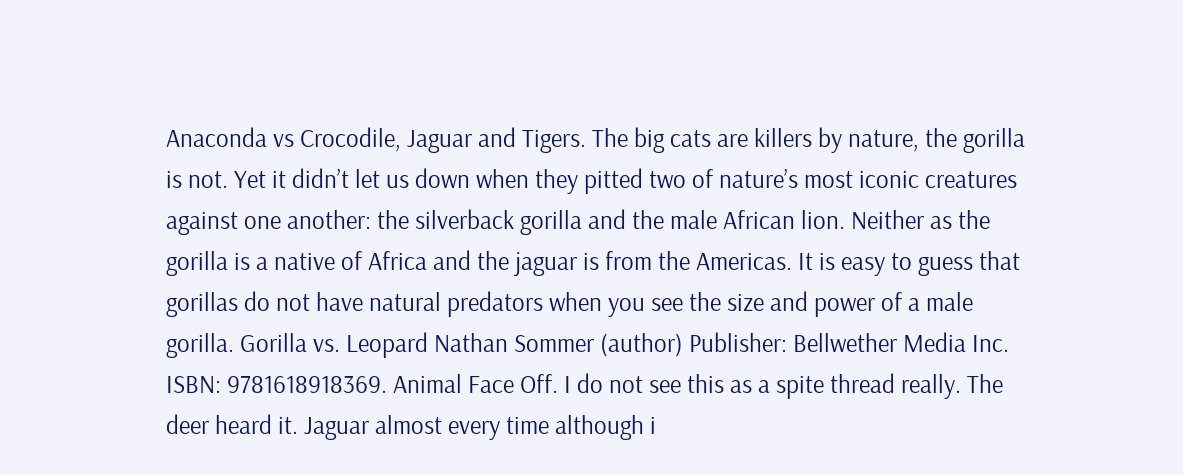Anaconda vs Crocodile, Jaguar and Tigers. The big cats are killers by nature, the gorilla is not. Yet it didn’t let us down when they pitted two of nature’s most iconic creatures against one another: the silverback gorilla and the male African lion. Neither as the gorilla is a native of Africa and the jaguar is from the Americas. It is easy to guess that gorillas do not have natural predators when you see the size and power of a male gorilla. Gorilla vs. Leopard Nathan Sommer (author) Publisher: Bellwether Media Inc. ISBN: 9781618918369. Animal Face Off. I do not see this as a spite thread really. The deer heard it. Jaguar almost every time although i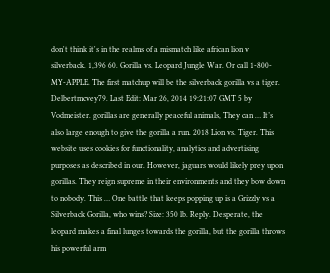don't think it's in the realms of a mismatch like african lion v silverback. 1,396 60. Gorilla vs. Leopard Jungle War. Or call 1-800-MY-APPLE. The first matchup will be the silverback gorilla vs a tiger. Delbertmcvey79. Last Edit: Mar 26, 2014 19:21:07 GMT 5 by Vodmeister. gorillas are generally peaceful animals, They can … It’s also large enough to give the gorilla a run. 2018 Lion vs. Tiger. This website uses cookies for functionality, analytics and advertising purposes as described in our. However, jaguars would likely prey upon gorillas. They reign supreme in their environments and they bow down to nobody. This … One battle that keeps popping up is a Grizzly vs a Silverback Gorilla, who wins? Size: 350 lb. Reply. Desperate, the leopard makes a final lunges towards the gorilla, but the gorilla throws his powerful arm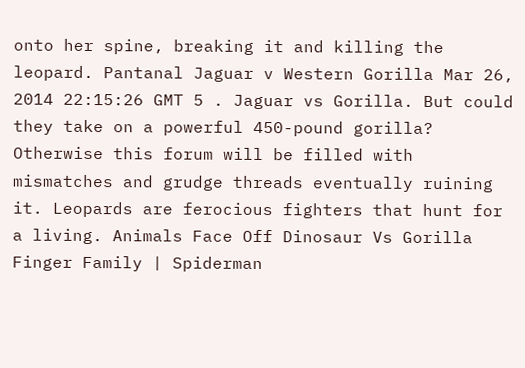onto her spine, breaking it and killing the leopard. Pantanal Jaguar v Western Gorilla Mar 26, 2014 22:15:26 GMT 5 . Jaguar vs Gorilla. But could they take on a powerful 450-pound gorilla? Otherwise this forum will be filled with mismatches and grudge threads eventually ruining it. Leopards are ferocious fighters that hunt for a living. Animals Face Off Dinosaur Vs Gorilla Finger Family | Spiderman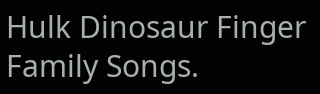Hulk Dinosaur Finger Family Songs.